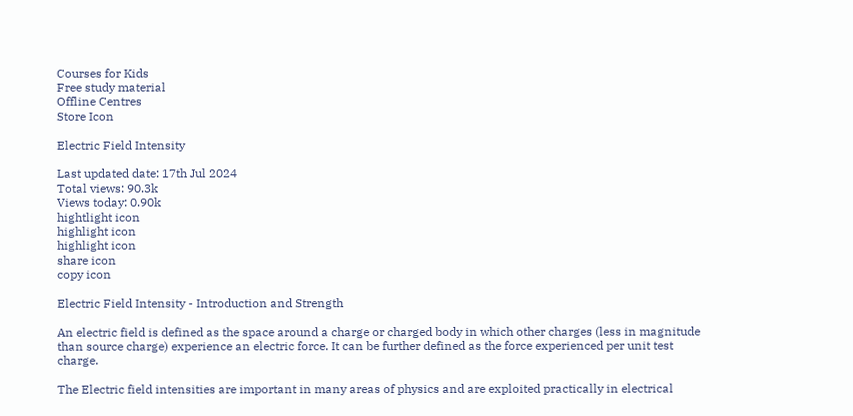Courses for Kids
Free study material
Offline Centres
Store Icon

Electric Field Intensity

Last updated date: 17th Jul 2024
Total views: 90.3k
Views today: 0.90k
hightlight icon
highlight icon
highlight icon
share icon
copy icon

Electric Field Intensity - Introduction and Strength

An electric field is defined as the space around a charge or charged body in which other charges (less in magnitude than source charge) experience an electric force. It can be further defined as the force experienced per unit test charge.

The Electric field intensities are important in many areas of physics and are exploited practically in electrical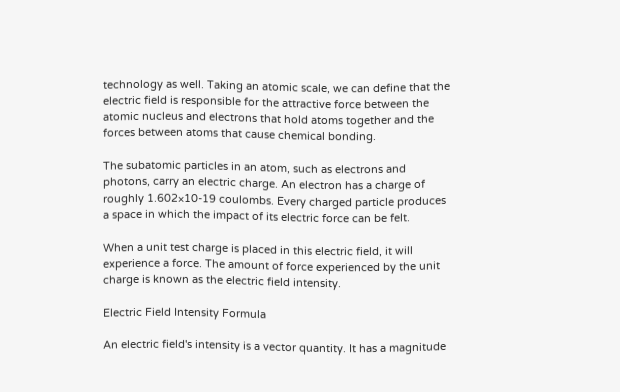technology as well. Taking an atomic scale, we can define that the electric field is responsible for the attractive force between the atomic nucleus and electrons that hold atoms together and the forces between atoms that cause chemical bonding.

The subatomic particles in an atom, such as electrons and photons, carry an electric charge. An electron has a charge of roughly 1.602×10-19 coulombs. Every charged particle produces a space in which the impact of its electric force can be felt.

When a unit test charge is placed in this electric field, it will experience a force. The amount of force experienced by the unit charge is known as the electric field intensity.

Electric Field Intensity Formula

An electric field's intensity is a vector quantity. It has a magnitude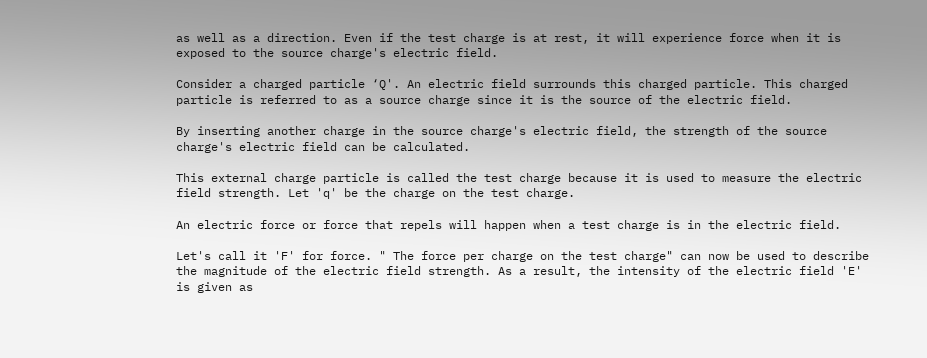as well as a direction. Even if the test charge is at rest, it will experience force when it is exposed to the source charge's electric field.

Consider a charged particle ‘Q'. An electric field surrounds this charged particle. This charged particle is referred to as a source charge since it is the source of the electric field.

By inserting another charge in the source charge's electric field, the strength of the source charge's electric field can be calculated.

This external charge particle is called the test charge because it is used to measure the electric field strength. Let 'q' be the charge on the test charge.

An electric force or force that repels will happen when a test charge is in the electric field.

Let's call it 'F' for force. " The force per charge on the test charge" can now be used to describe the magnitude of the electric field strength. As a result, the intensity of the electric field 'E' is given as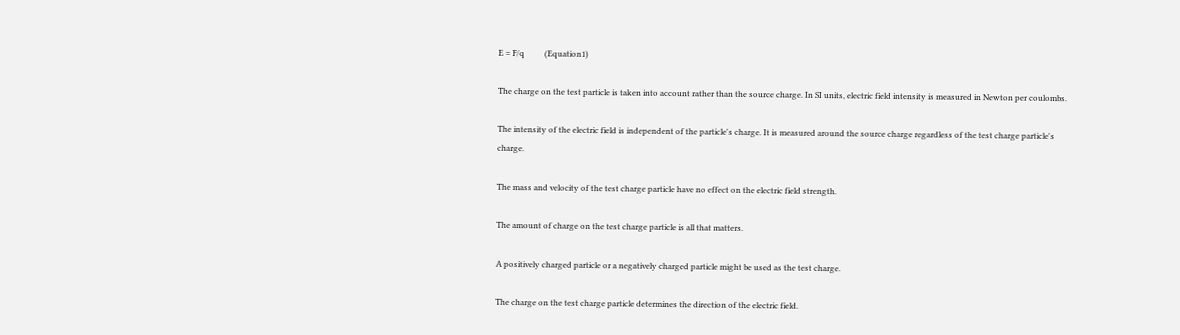E = F/q          (Equation1)

The charge on the test particle is taken into account rather than the source charge. In SI units, electric field intensity is measured in Newton per coulombs.

The intensity of the electric field is independent of the particle's charge. It is measured around the source charge regardless of the test charge particle's charge.

The mass and velocity of the test charge particle have no effect on the electric field strength.

The amount of charge on the test charge particle is all that matters.

A positively charged particle or a negatively charged particle might be used as the test charge.

The charge on the test charge particle determines the direction of the electric field.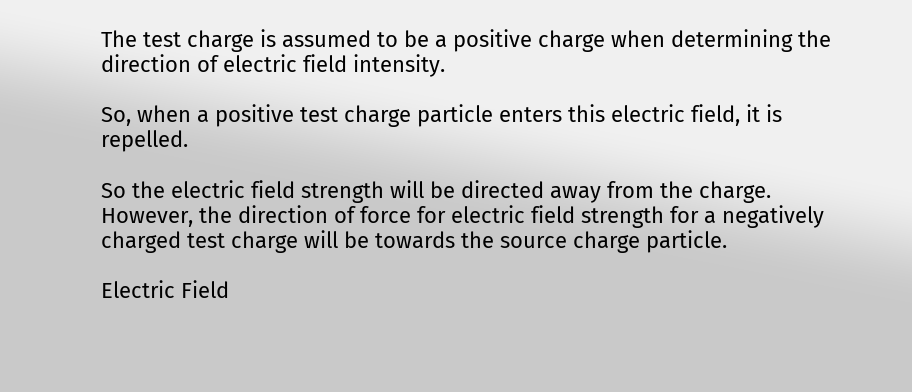The test charge is assumed to be a positive charge when determining the direction of electric field intensity.

So, when a positive test charge particle enters this electric field, it is repelled.

So the electric field strength will be directed away from the charge. However, the direction of force for electric field strength for a negatively charged test charge will be towards the source charge particle.

Electric Field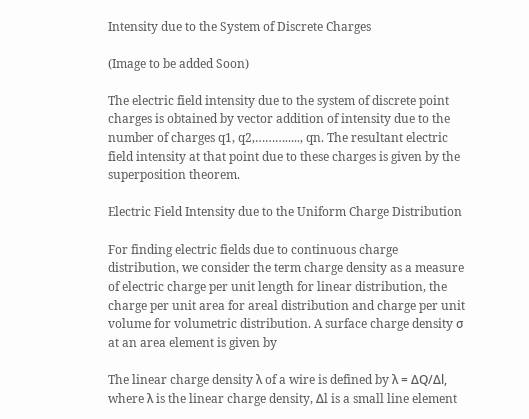Intensity due to the System of Discrete Charges

(Image to be added Soon)

The electric field intensity due to the system of discrete point charges is obtained by vector addition of intensity due to the number of charges q1, q2,………....., qn. The resultant electric field intensity at that point due to these charges is given by the superposition theorem.

Electric Field Intensity due to the Uniform Charge Distribution

For finding electric fields due to continuous charge distribution, we consider the term charge density as a measure of electric charge per unit length for linear distribution, the charge per unit area for areal distribution and charge per unit volume for volumetric distribution. A surface charge density σ at an area element is given by

The linear charge density λ of a wire is defined by λ = ΔQ/Δl, where λ is the linear charge density, Δl is a small line element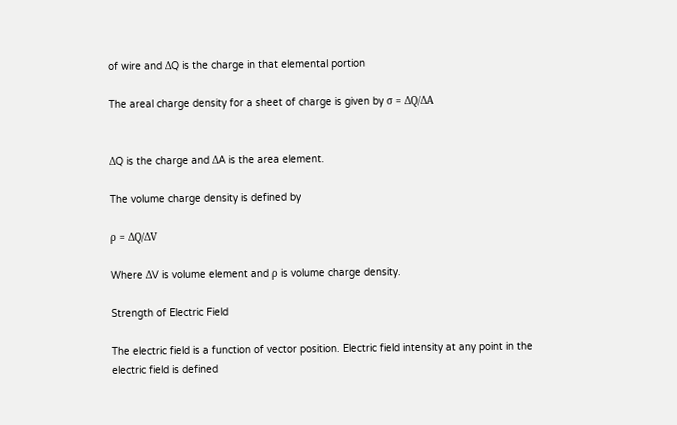of wire and ΔQ is the charge in that elemental portion

The areal charge density for a sheet of charge is given by σ = ΔQ/ΔA


ΔQ is the charge and ΔA is the area element.

The volume charge density is defined by

ρ = ΔQ/ΔV

Where ΔV is volume element and ρ is volume charge density.

Strength of Electric Field

The electric field is a function of vector position. Electric field intensity at any point in the electric field is defined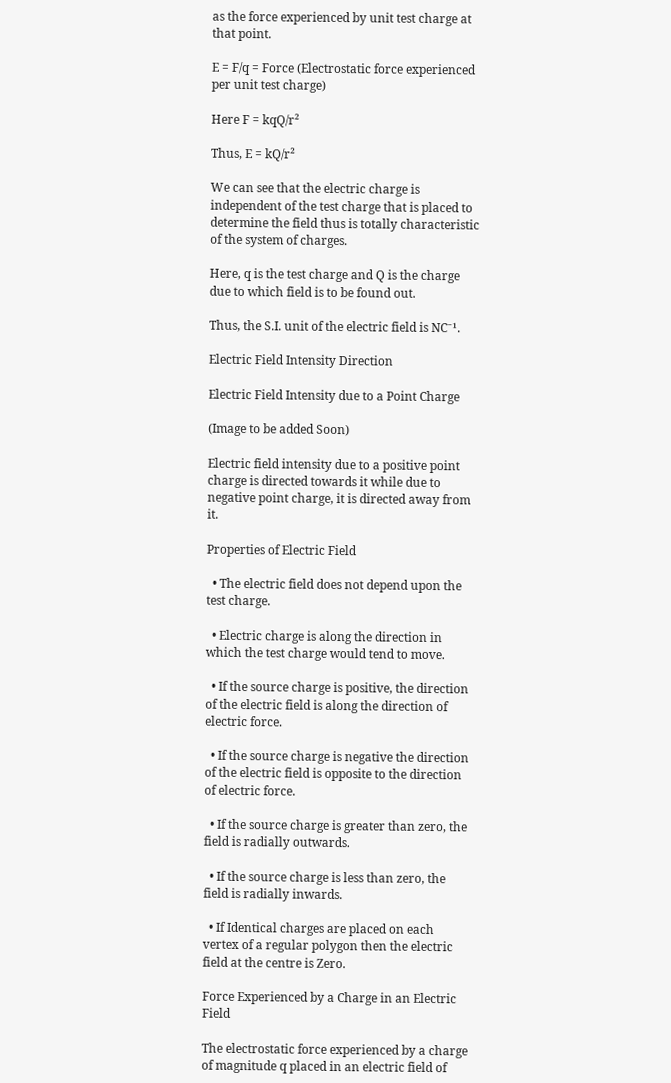as the force experienced by unit test charge at that point.

E = F/q = Force (Electrostatic force experienced per unit test charge)

Here F = kqQ/r²

Thus, E = kQ/r²

We can see that the electric charge is independent of the test charge that is placed to determine the field thus is totally characteristic of the system of charges.

Here, q is the test charge and Q is the charge due to which field is to be found out.

Thus, the S.I. unit of the electric field is NC⁻¹.

Electric Field Intensity Direction

Electric Field Intensity due to a Point Charge

(Image to be added Soon)

Electric field intensity due to a positive point charge is directed towards it while due to negative point charge, it is directed away from it.

Properties of Electric Field

  • The electric field does not depend upon the test charge.

  • Electric charge is along the direction in which the test charge would tend to move.

  • If the source charge is positive, the direction of the electric field is along the direction of electric force.

  • If the source charge is negative the direction of the electric field is opposite to the direction of electric force.

  • If the source charge is greater than zero, the field is radially outwards.

  • If the source charge is less than zero, the field is radially inwards.

  • If Identical charges are placed on each vertex of a regular polygon then the electric field at the centre is Zero.

Force Experienced by a Charge in an Electric Field

The electrostatic force experienced by a charge of magnitude q placed in an electric field of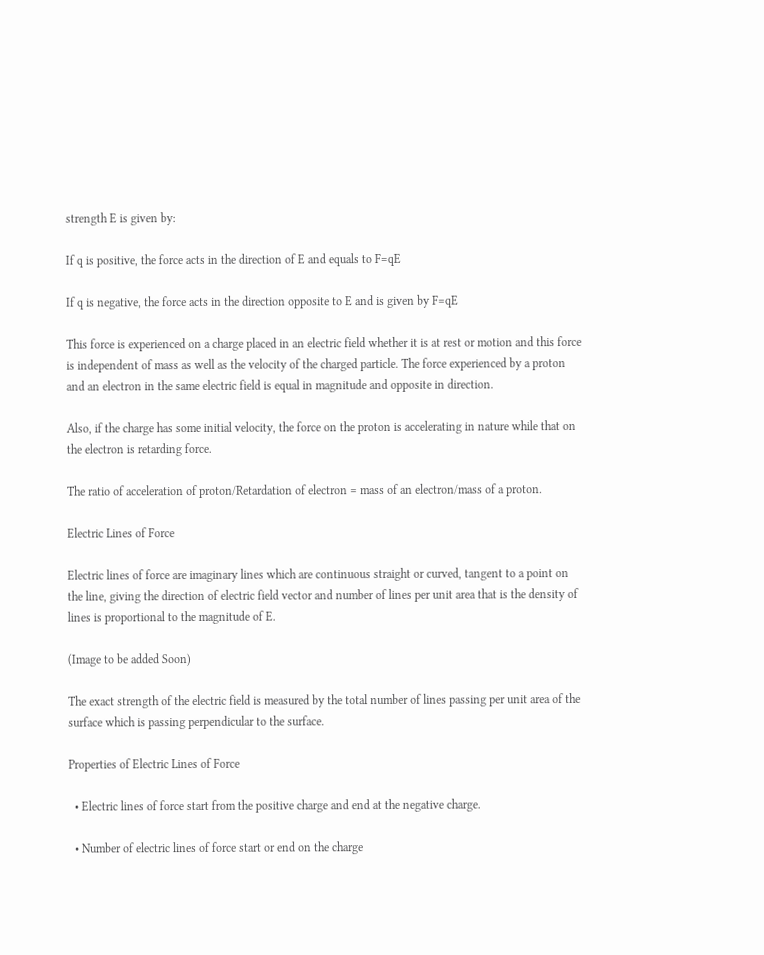strength E is given by:

If q is positive, the force acts in the direction of E and equals to F=qE

If q is negative, the force acts in the direction opposite to E and is given by F=qE

This force is experienced on a charge placed in an electric field whether it is at rest or motion and this force is independent of mass as well as the velocity of the charged particle. The force experienced by a proton and an electron in the same electric field is equal in magnitude and opposite in direction.

Also, if the charge has some initial velocity, the force on the proton is accelerating in nature while that on the electron is retarding force.

The ratio of acceleration of proton/Retardation of electron = mass of an electron/mass of a proton.

Electric Lines of Force

Electric lines of force are imaginary lines which are continuous straight or curved, tangent to a point on the line, giving the direction of electric field vector and number of lines per unit area that is the density of lines is proportional to the magnitude of E.

(Image to be added Soon)

The exact strength of the electric field is measured by the total number of lines passing per unit area of the surface which is passing perpendicular to the surface.

Properties of Electric Lines of Force

  • Electric lines of force start from the positive charge and end at the negative charge.

  • Number of electric lines of force start or end on the charge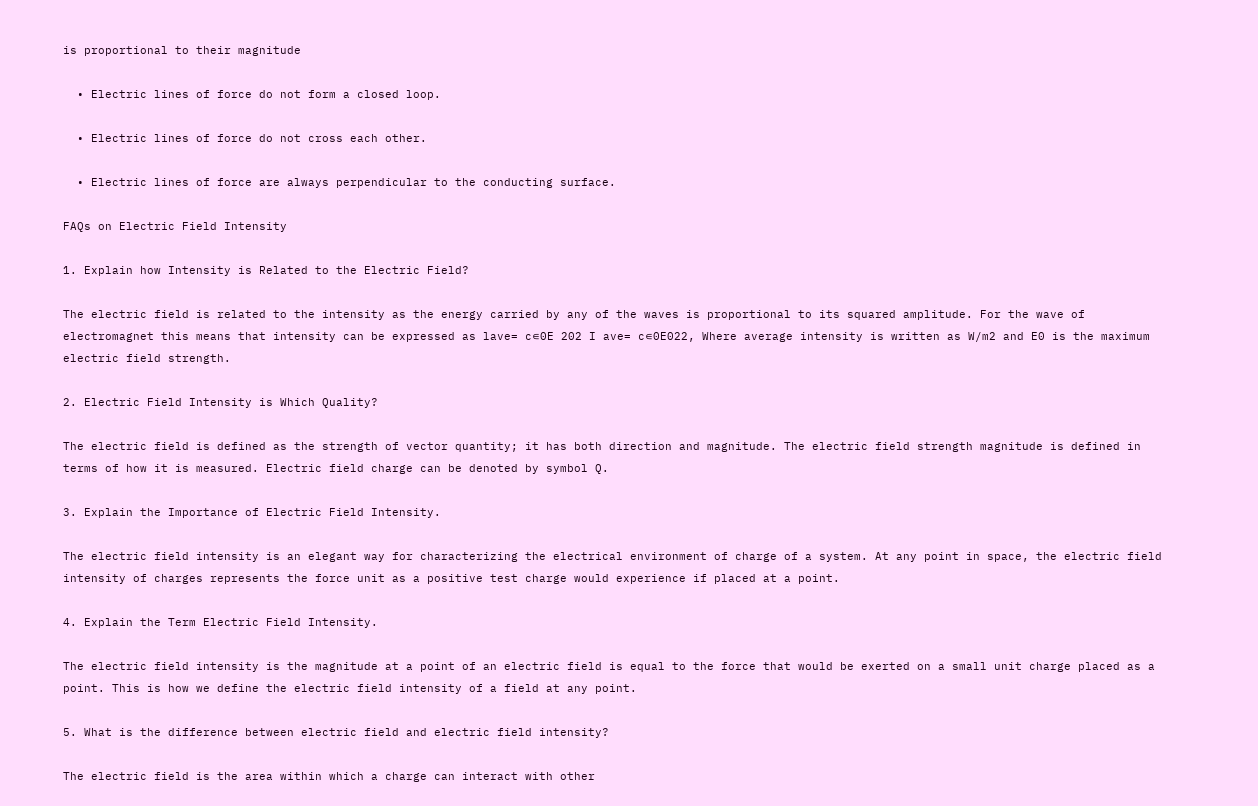is proportional to their magnitude

  • Electric lines of force do not form a closed loop.

  • Electric lines of force do not cross each other.

  • Electric lines of force are always perpendicular to the conducting surface.

FAQs on Electric Field Intensity

1. Explain how Intensity is Related to the Electric Field?

The electric field is related to the intensity as the energy carried by any of the waves is proportional to its squared amplitude. For the wave of electromagnet this means that intensity can be expressed as lave= c∊0E 202 I ave= c∊0E022, Where average intensity is written as W/m2 and E0 is the maximum electric field strength.

2. Electric Field Intensity is Which Quality?

The electric field is defined as the strength of vector quantity; it has both direction and magnitude. The electric field strength magnitude is defined in terms of how it is measured. Electric field charge can be denoted by symbol Q.

3. Explain the Importance of Electric Field Intensity.

The electric field intensity is an elegant way for characterizing the electrical environment of charge of a system. At any point in space, the electric field intensity of charges represents the force unit as a positive test charge would experience if placed at a point.

4. Explain the Term Electric Field Intensity.

The electric field intensity is the magnitude at a point of an electric field is equal to the force that would be exerted on a small unit charge placed as a point. This is how we define the electric field intensity of a field at any point.

5. What is the difference between electric field and electric field intensity?

The electric field is the area within which a charge can interact with other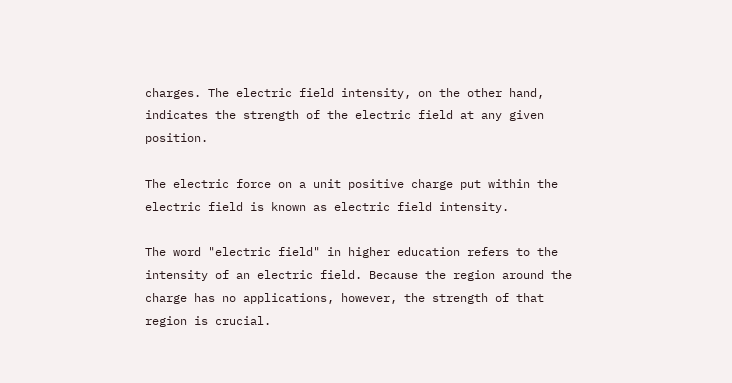charges. The electric field intensity, on the other hand, indicates the strength of the electric field at any given position.

The electric force on a unit positive charge put within the electric field is known as electric field intensity.

The word "electric field" in higher education refers to the intensity of an electric field. Because the region around the charge has no applications, however, the strength of that region is crucial.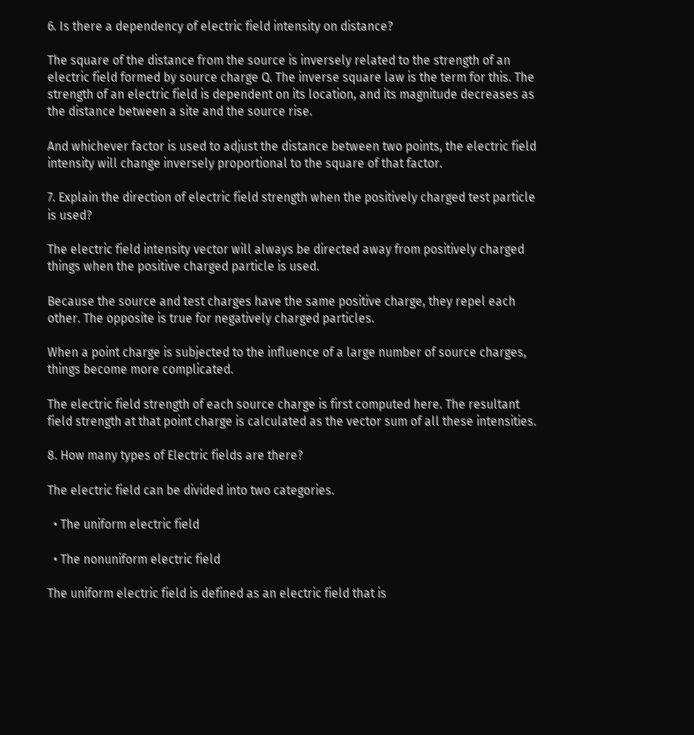6. Is there a dependency of electric field intensity on distance?

The square of the distance from the source is inversely related to the strength of an electric field formed by source charge Q. The inverse square law is the term for this. The strength of an electric field is dependent on its location, and its magnitude decreases as the distance between a site and the source rise.

And whichever factor is used to adjust the distance between two points, the electric field intensity will change inversely proportional to the square of that factor.

7. Explain the direction of electric field strength when the positively charged test particle is used?

The electric field intensity vector will always be directed away from positively charged things when the positive charged particle is used.

Because the source and test charges have the same positive charge, they repel each other. The opposite is true for negatively charged particles.

When a point charge is subjected to the influence of a large number of source charges, things become more complicated.

The electric field strength of each source charge is first computed here. The resultant field strength at that point charge is calculated as the vector sum of all these intensities.

8. How many types of Electric fields are there?

The electric field can be divided into two categories.

  • The uniform electric field

  • The nonuniform electric field

The uniform electric field is defined as an electric field that is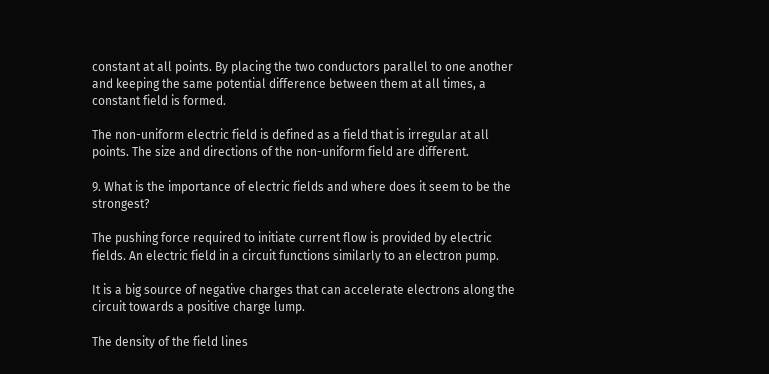constant at all points. By placing the two conductors parallel to one another and keeping the same potential difference between them at all times, a constant field is formed.

The non-uniform electric field is defined as a field that is irregular at all points. The size and directions of the non-uniform field are different.

9. What is the importance of electric fields and where does it seem to be the strongest?

The pushing force required to initiate current flow is provided by electric fields. An electric field in a circuit functions similarly to an electron pump.

It is a big source of negative charges that can accelerate electrons along the circuit towards a positive charge lump.

The density of the field lines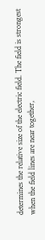determines the relative size of the electric field. The field is strongest when the field lines are near together,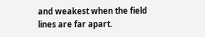and weakest when the field lines are far apart.